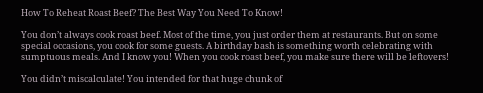How To Reheat Roast Beef? The Best Way You Need To Know!

You don’t always cook roast beef. Most of the time, you just order them at restaurants. But on some special occasions, you cook for some guests. A birthday bash is something worth celebrating with sumptuous meals. And I know you! When you cook roast beef, you make sure there will be leftovers!

You didn’t miscalculate! You intended for that huge chunk of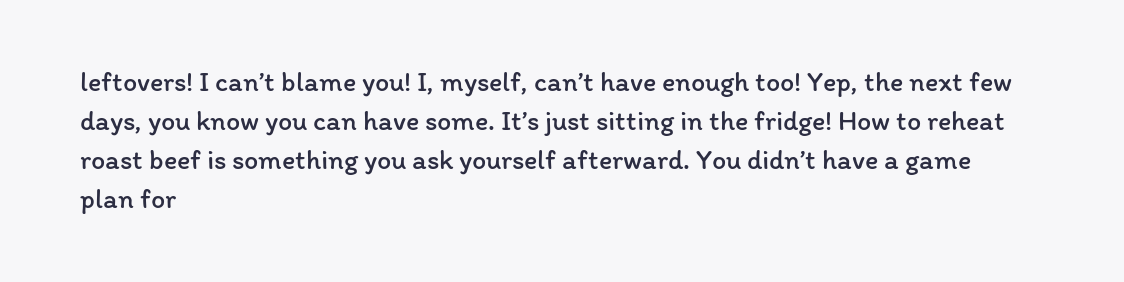leftovers! I can’t blame you! I, myself, can’t have enough too! Yep, the next few days, you know you can have some. It’s just sitting in the fridge! How to reheat roast beef is something you ask yourself afterward. You didn’t have a game plan for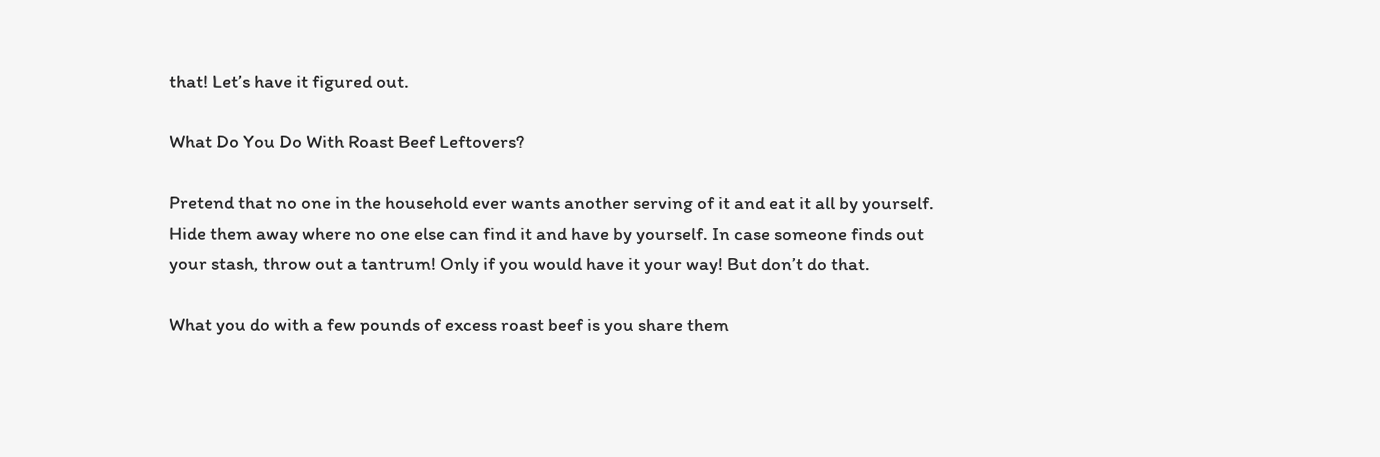that! Let’s have it figured out.

What Do You Do With Roast Beef Leftovers?

Pretend that no one in the household ever wants another serving of it and eat it all by yourself. Hide them away where no one else can find it and have by yourself. In case someone finds out your stash, throw out a tantrum! Only if you would have it your way! But don’t do that.

What you do with a few pounds of excess roast beef is you share them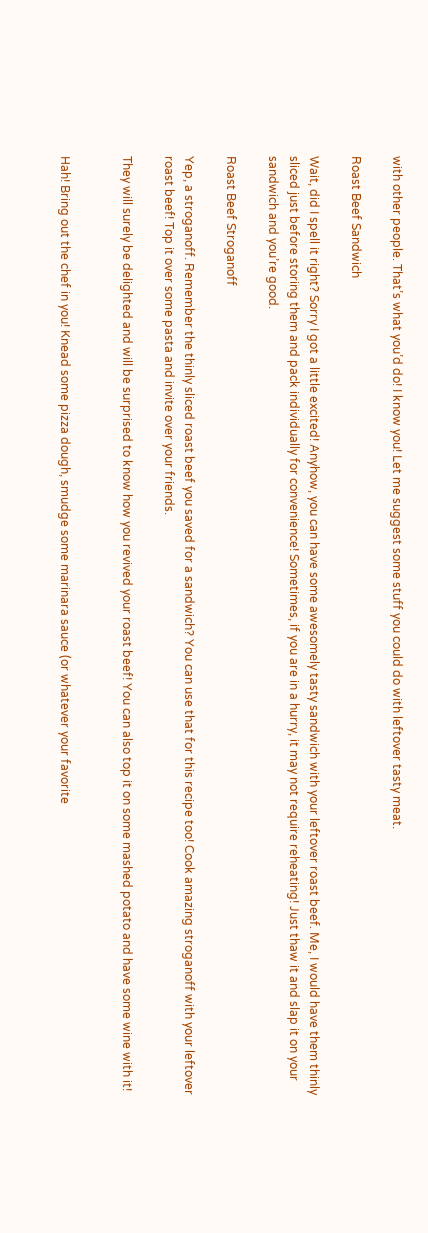with other people. That’s what you’d do! I know you! Let me suggest some stuff you could do with leftover tasty meat.

Roast Beef Sandwich

Wait, did I spell it right? Sorry I got a little excited! Anyhow, you can have some awesomely tasty sandwich with your leftover roast beef. Me, I would have them thinly sliced just before storing them and pack individually for convenience! Sometimes, if you are in a hurry, it may not require reheating! Just thaw it and slap it on your sandwich and you’re good.

Roast Beef Stroganoff

Yep, a stroganoff. Remember the thinly sliced roast beef you saved for a sandwich? You can use that for this recipe too! Cook amazing stroganoff with your leftover roast beef! Top it over some pasta and invite over your friends.

They will surely be delighted and will be surprised to know how you revived your roast beef! You can also top it on some mashed potato and have some wine with it!


Hah! Bring out the chef in you! Knead some pizza dough, smudge some marinara sauce (or whatever your favorite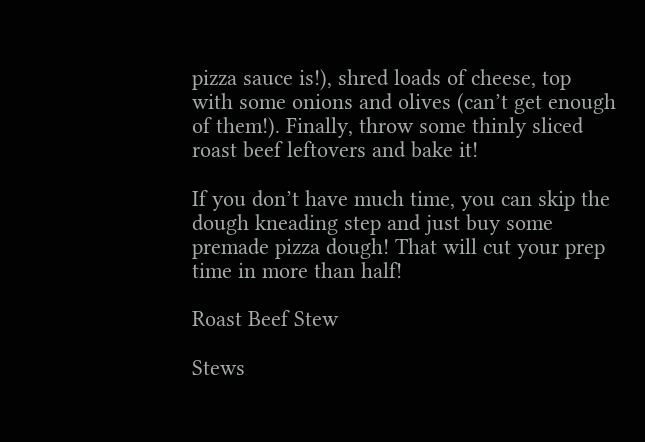pizza sauce is!), shred loads of cheese, top with some onions and olives (can’t get enough of them!). Finally, throw some thinly sliced roast beef leftovers and bake it!

If you don’t have much time, you can skip the dough kneading step and just buy some premade pizza dough! That will cut your prep time in more than half!

Roast Beef Stew

Stews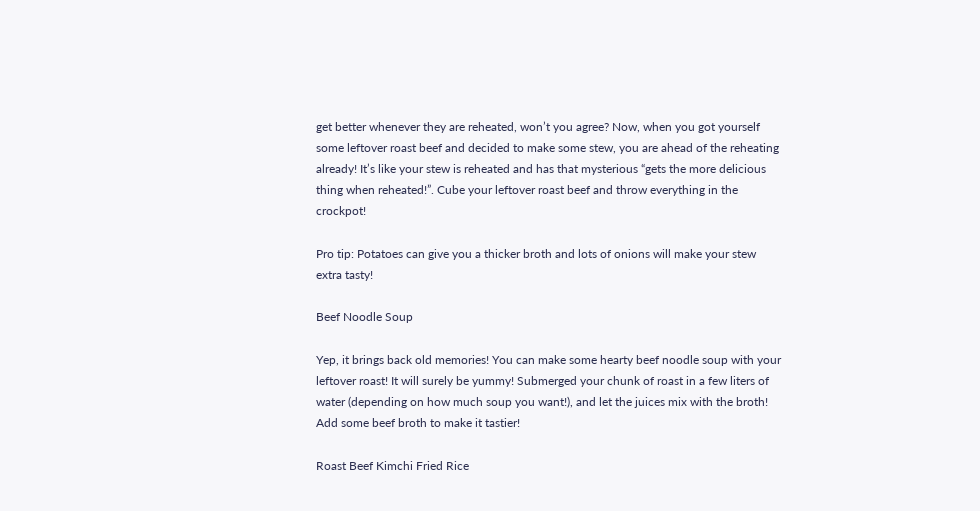get better whenever they are reheated, won’t you agree? Now, when you got yourself some leftover roast beef and decided to make some stew, you are ahead of the reheating already! It’s like your stew is reheated and has that mysterious “gets the more delicious thing when reheated!”. Cube your leftover roast beef and throw everything in the crockpot!

Pro tip: Potatoes can give you a thicker broth and lots of onions will make your stew extra tasty!

Beef Noodle Soup

Yep, it brings back old memories! You can make some hearty beef noodle soup with your leftover roast! It will surely be yummy! Submerged your chunk of roast in a few liters of water (depending on how much soup you want!), and let the juices mix with the broth! Add some beef broth to make it tastier!

Roast Beef Kimchi Fried Rice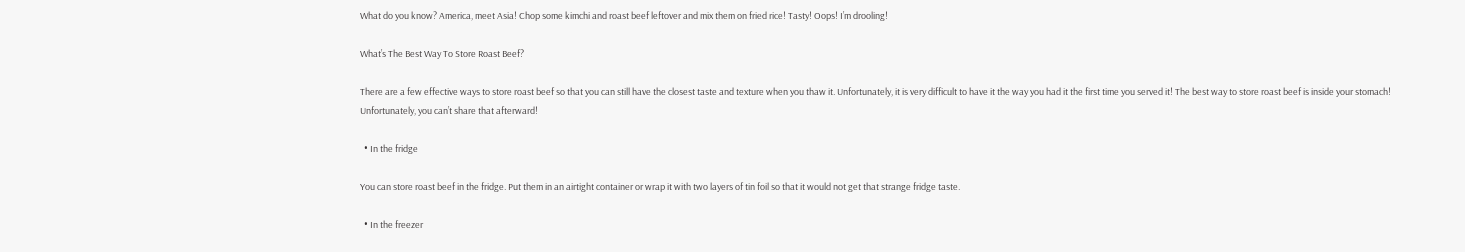What do you know? America, meet Asia! Chop some kimchi and roast beef leftover and mix them on fried rice! Tasty! Oops! I’m drooling!

What’s The Best Way To Store Roast Beef?

There are a few effective ways to store roast beef so that you can still have the closest taste and texture when you thaw it. Unfortunately, it is very difficult to have it the way you had it the first time you served it! The best way to store roast beef is inside your stomach! Unfortunately, you can’t share that afterward!

  • In the fridge

You can store roast beef in the fridge. Put them in an airtight container or wrap it with two layers of tin foil so that it would not get that strange fridge taste.

  • In the freezer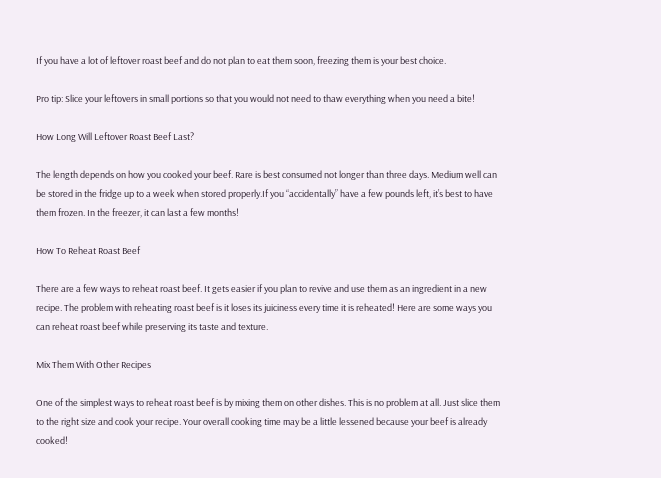If you have a lot of leftover roast beef and do not plan to eat them soon, freezing them is your best choice.

Pro tip: Slice your leftovers in small portions so that you would not need to thaw everything when you need a bite!

How Long Will Leftover Roast Beef Last?

The length depends on how you cooked your beef. Rare is best consumed not longer than three days. Medium well can be stored in the fridge up to a week when stored properly.If you “accidentally” have a few pounds left, it’s best to have them frozen. In the freezer, it can last a few months!

How To Reheat Roast Beef

There are a few ways to reheat roast beef. It gets easier if you plan to revive and use them as an ingredient in a new recipe. The problem with reheating roast beef is it loses its juiciness every time it is reheated! Here are some ways you can reheat roast beef while preserving its taste and texture.

Mix Them With Other Recipes

One of the simplest ways to reheat roast beef is by mixing them on other dishes. This is no problem at all. Just slice them to the right size and cook your recipe. Your overall cooking time may be a little lessened because your beef is already cooked!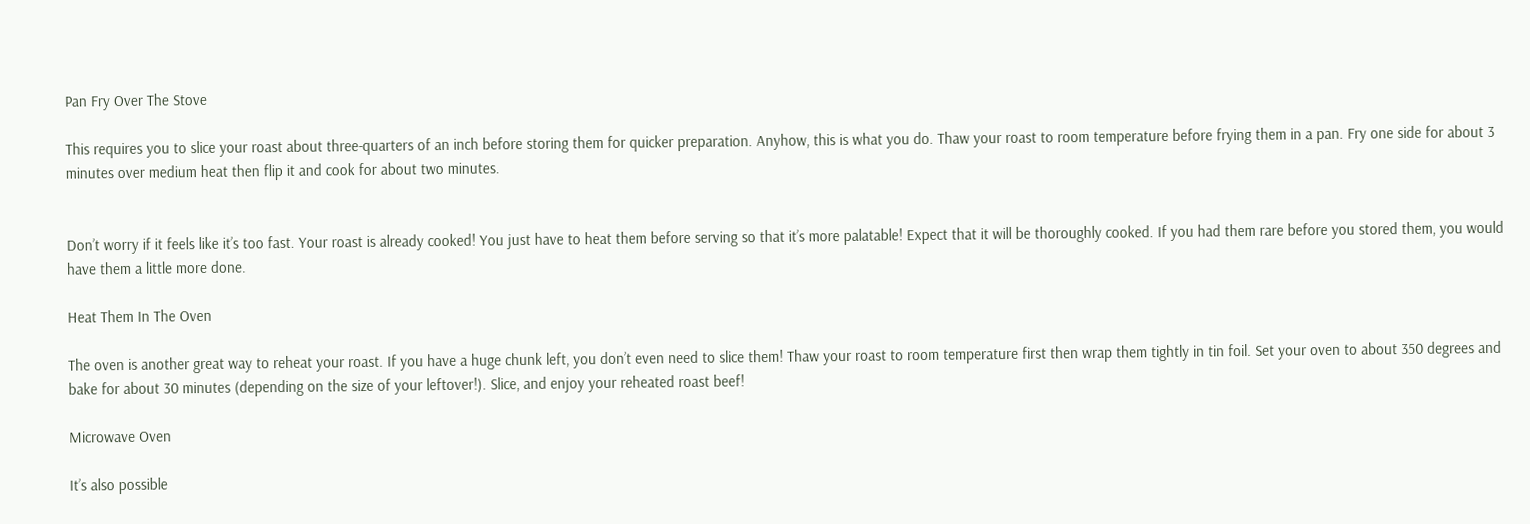Pan Fry Over The Stove

This requires you to slice your roast about three-quarters of an inch before storing them for quicker preparation. Anyhow, this is what you do. Thaw your roast to room temperature before frying them in a pan. Fry one side for about 3 minutes over medium heat then flip it and cook for about two minutes.


Don’t worry if it feels like it’s too fast. Your roast is already cooked! You just have to heat them before serving so that it’s more palatable! Expect that it will be thoroughly cooked. If you had them rare before you stored them, you would have them a little more done.

Heat Them In The Oven

The oven is another great way to reheat your roast. If you have a huge chunk left, you don’t even need to slice them! Thaw your roast to room temperature first then wrap them tightly in tin foil. Set your oven to about 350 degrees and bake for about 30 minutes (depending on the size of your leftover!). Slice, and enjoy your reheated roast beef!

Microwave Oven

It’s also possible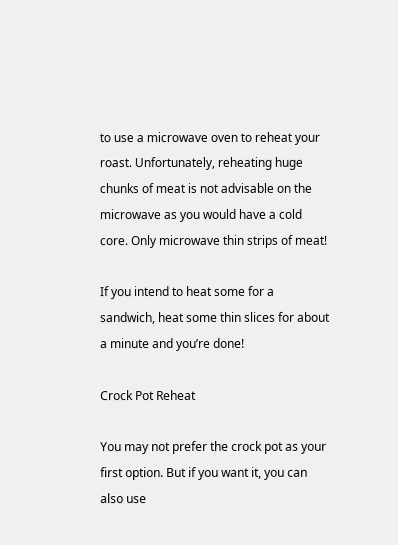to use a microwave oven to reheat your roast. Unfortunately, reheating huge chunks of meat is not advisable on the microwave as you would have a cold core. Only microwave thin strips of meat!

If you intend to heat some for a sandwich, heat some thin slices for about a minute and you’re done!

Crock Pot Reheat

You may not prefer the crock pot as your first option. But if you want it, you can also use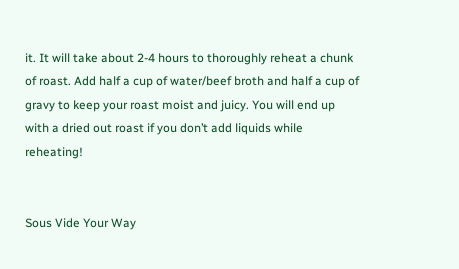it. It will take about 2-4 hours to thoroughly reheat a chunk of roast. Add half a cup of water/beef broth and half a cup of gravy to keep your roast moist and juicy. You will end up with a dried out roast if you don’t add liquids while reheating!


Sous Vide Your Way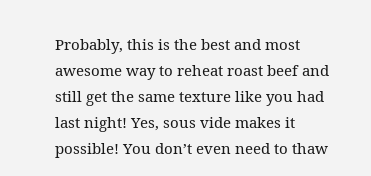Probably, this is the best and most awesome way to reheat roast beef and still get the same texture like you had last night! Yes, sous vide makes it possible! You don’t even need to thaw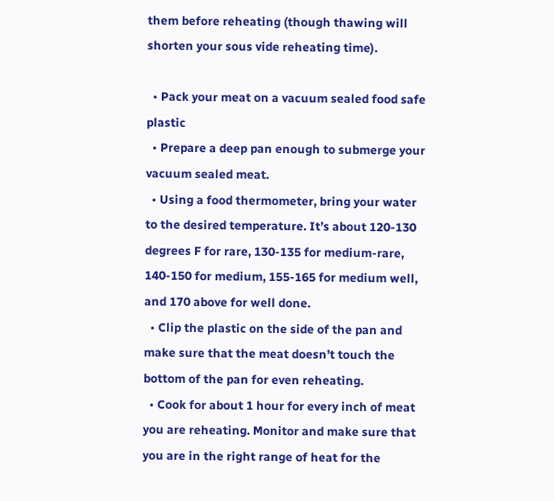them before reheating (though thawing will shorten your sous vide reheating time).

  • Pack your meat on a vacuum sealed food safe plastic
  • Prepare a deep pan enough to submerge your vacuum sealed meat.
  • Using a food thermometer, bring your water to the desired temperature. It’s about 120-130 degrees F for rare, 130-135 for medium-rare, 140-150 for medium, 155-165 for medium well, and 170 above for well done.
  • Clip the plastic on the side of the pan and make sure that the meat doesn’t touch the bottom of the pan for even reheating.
  • Cook for about 1 hour for every inch of meat you are reheating. Monitor and make sure that you are in the right range of heat for the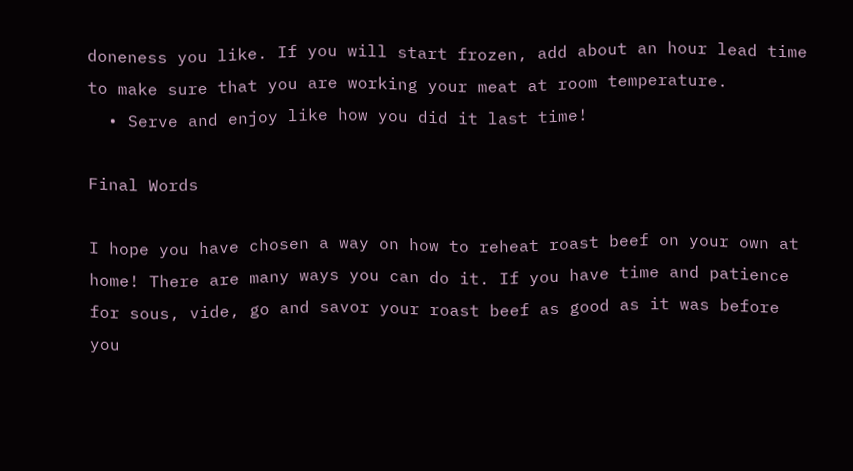doneness you like. If you will start frozen, add about an hour lead time to make sure that you are working your meat at room temperature.
  • Serve and enjoy like how you did it last time!

Final Words

I hope you have chosen a way on how to reheat roast beef on your own at home! There are many ways you can do it. If you have time and patience for sous, vide, go and savor your roast beef as good as it was before you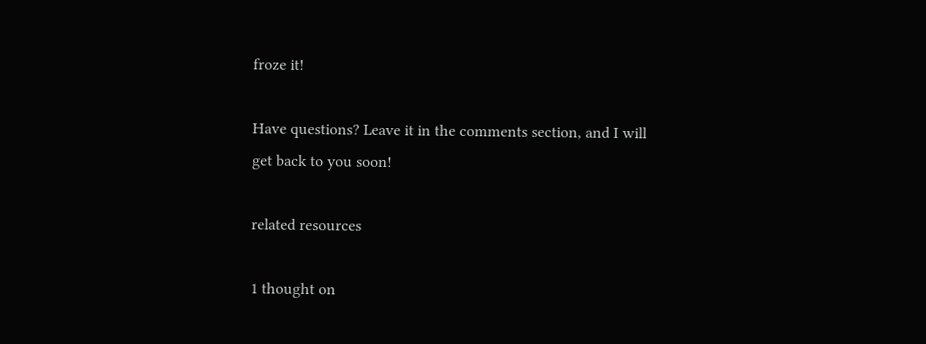froze it!

Have questions? Leave it in the comments section, and I will get back to you soon!

related resources

1 thought on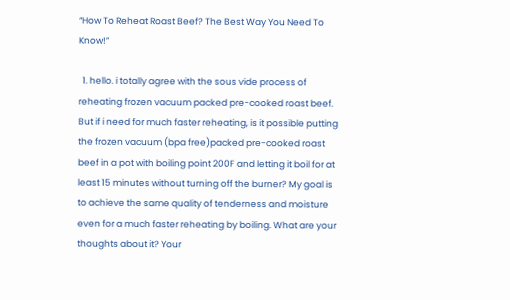“How To Reheat Roast Beef? The Best Way You Need To Know!”

  1. hello. i totally agree with the sous vide process of reheating frozen vacuum packed pre-cooked roast beef. But if i need for much faster reheating, is it possible putting the frozen vacuum (bpa free)packed pre-cooked roast beef in a pot with boiling point 200F and letting it boil for at least 15 minutes without turning off the burner? My goal is to achieve the same quality of tenderness and moisture even for a much faster reheating by boiling. What are your thoughts about it? Your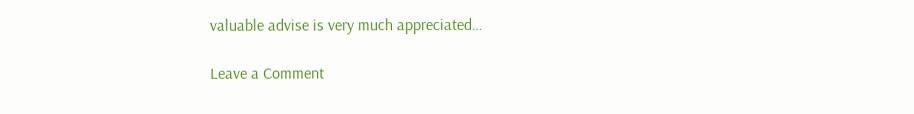valuable advise is very much appreciated…

Leave a Comment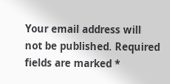Your email address will not be published. Required fields are marked *